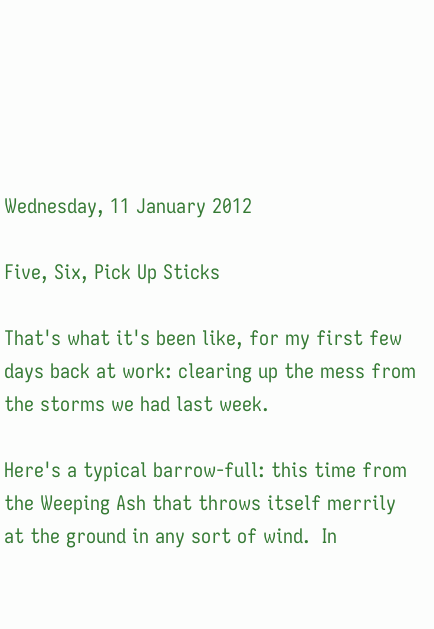Wednesday, 11 January 2012

Five, Six, Pick Up Sticks

That's what it's been like, for my first few days back at work: clearing up the mess from the storms we had last week.

Here's a typical barrow-full: this time from the Weeping Ash that throws itself merrily at the ground in any sort of wind.  In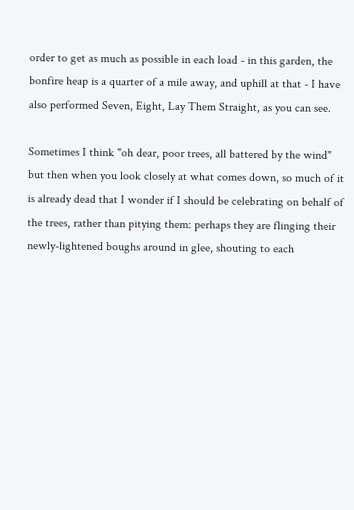order to get as much as possible in each load - in this garden, the bonfire heap is a quarter of a mile away, and uphill at that - I have also performed Seven, Eight, Lay Them Straight, as you can see.

Sometimes I think "oh dear, poor trees, all battered by the wind" but then when you look closely at what comes down, so much of it is already dead that I wonder if I should be celebrating on behalf of the trees, rather than pitying them: perhaps they are flinging their newly-lightened boughs around in glee, shouting to each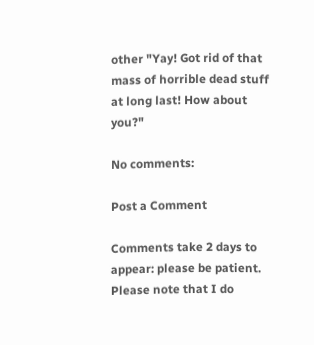other "Yay! Got rid of that mass of horrible dead stuff at long last! How about you?"

No comments:

Post a Comment

Comments take 2 days to appear: please be patient. Please note that I do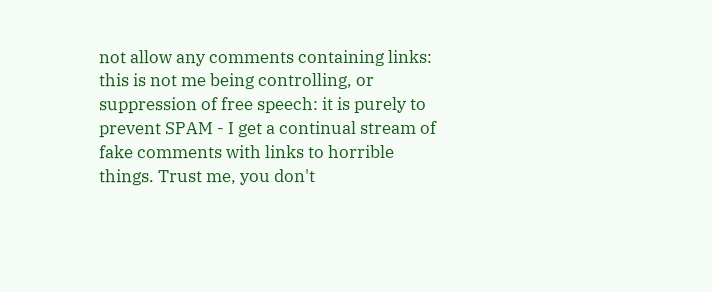not allow any comments containing links: this is not me being controlling, or suppression of free speech: it is purely to prevent SPAM - I get a continual stream of fake comments with links to horrible things. Trust me, you don't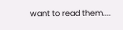want to read them....